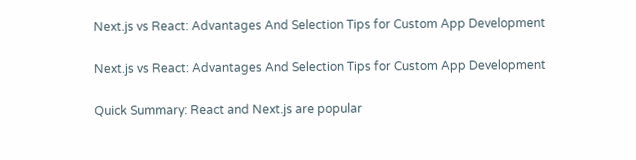Next.js vs React: Advantages And Selection Tips for Custom App Development

Next.js vs React: Advantages And Selection Tips for Custom App Development

Quick Summary: React and Next.js are popular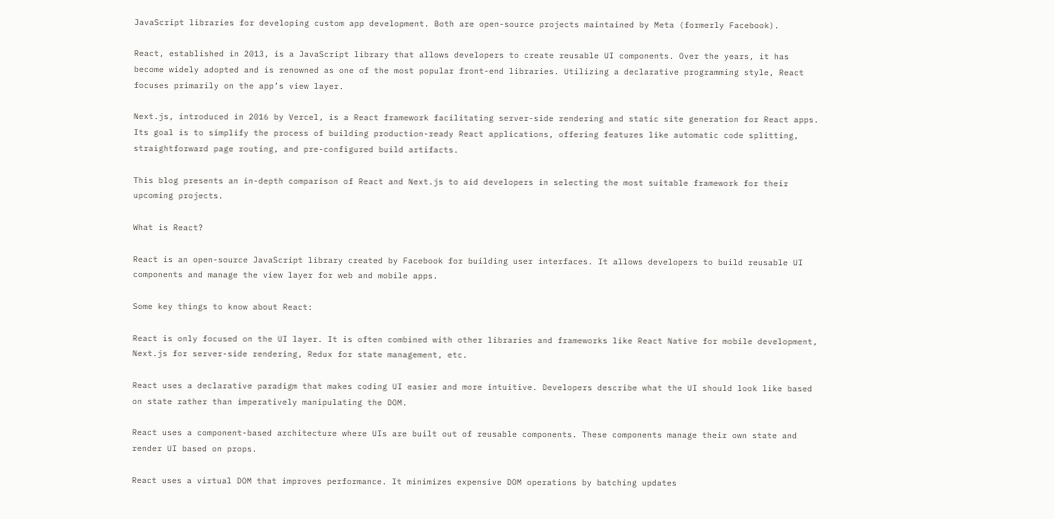JavaScript libraries for developing custom app development. Both are open-source projects maintained by Meta (formerly Facebook).

React, established in 2013, is a JavaScript library that allows developers to create reusable UI components. Over the years, it has become widely adopted and is renowned as one of the most popular front-end libraries. Utilizing a declarative programming style, React focuses primarily on the app’s view layer.

Next.js, introduced in 2016 by Vercel, is a React framework facilitating server-side rendering and static site generation for React apps. Its goal is to simplify the process of building production-ready React applications, offering features like automatic code splitting, straightforward page routing, and pre-configured build artifacts.

This blog presents an in-depth comparison of React and Next.js to aid developers in selecting the most suitable framework for their upcoming projects.

What is React?

React is an open-source JavaScript library created by Facebook for building user interfaces. It allows developers to build reusable UI components and manage the view layer for web and mobile apps.

Some key things to know about React:

React is only focused on the UI layer. It is often combined with other libraries and frameworks like React Native for mobile development, Next.js for server-side rendering, Redux for state management, etc.

React uses a declarative paradigm that makes coding UI easier and more intuitive. Developers describe what the UI should look like based on state rather than imperatively manipulating the DOM.

React uses a component-based architecture where UIs are built out of reusable components. These components manage their own state and render UI based on props.

React uses a virtual DOM that improves performance. It minimizes expensive DOM operations by batching updates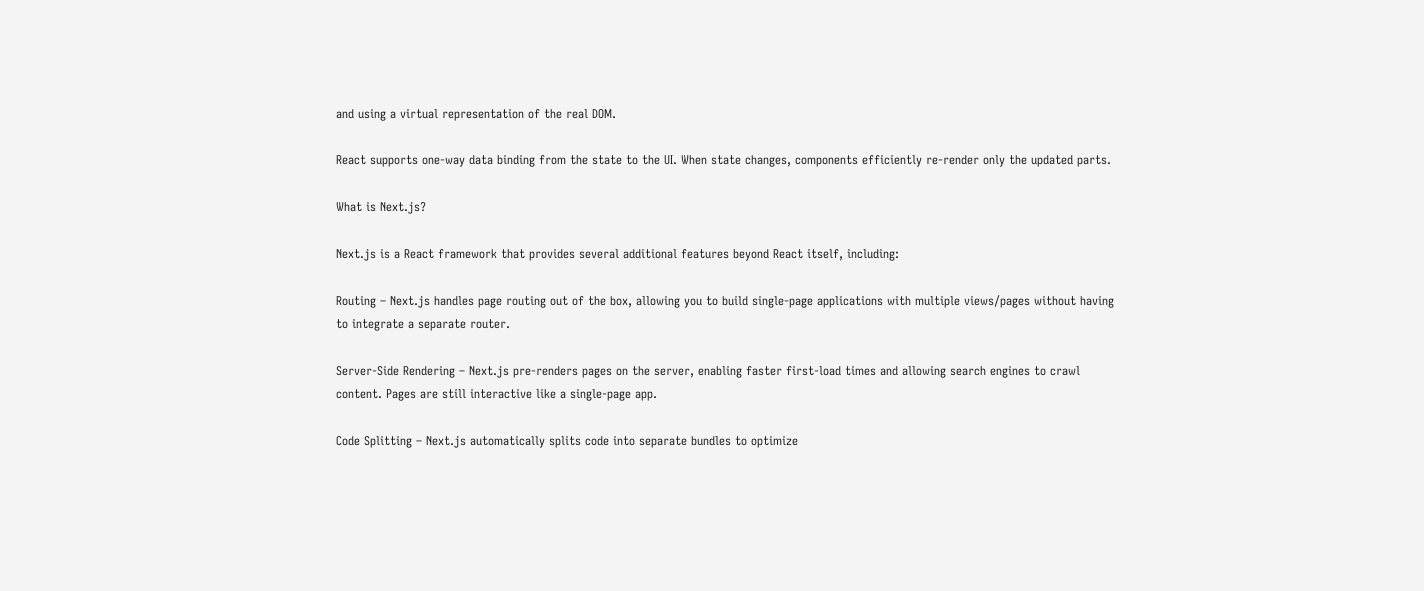and using a virtual representation of the real DOM.

React supports one-way data binding from the state to the UI. When state changes, components efficiently re-render only the updated parts.

What is Next.js?

Next.js is a React framework that provides several additional features beyond React itself, including:

Routing – Next.js handles page routing out of the box, allowing you to build single-page applications with multiple views/pages without having to integrate a separate router.

Server-Side Rendering – Next.js pre-renders pages on the server, enabling faster first-load times and allowing search engines to crawl content. Pages are still interactive like a single-page app.

Code Splitting – Next.js automatically splits code into separate bundles to optimize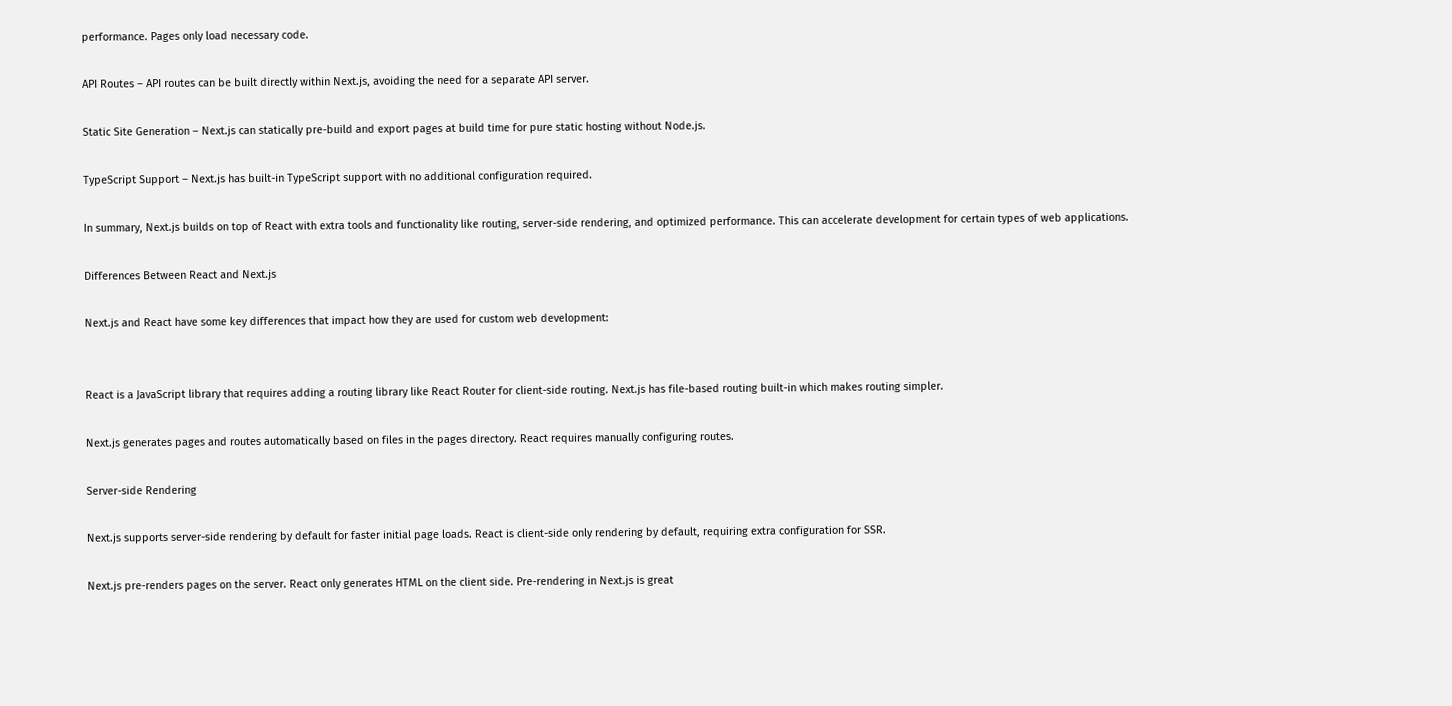performance. Pages only load necessary code.

API Routes – API routes can be built directly within Next.js, avoiding the need for a separate API server.

Static Site Generation – Next.js can statically pre-build and export pages at build time for pure static hosting without Node.js.

TypeScript Support – Next.js has built-in TypeScript support with no additional configuration required.

In summary, Next.js builds on top of React with extra tools and functionality like routing, server-side rendering, and optimized performance. This can accelerate development for certain types of web applications.

Differences Between React and Next.js

Next.js and React have some key differences that impact how they are used for custom web development:


React is a JavaScript library that requires adding a routing library like React Router for client-side routing. Next.js has file-based routing built-in which makes routing simpler.

Next.js generates pages and routes automatically based on files in the pages directory. React requires manually configuring routes.

Server-side Rendering

Next.js supports server-side rendering by default for faster initial page loads. React is client-side only rendering by default, requiring extra configuration for SSR.

Next.js pre-renders pages on the server. React only generates HTML on the client side. Pre-rendering in Next.js is great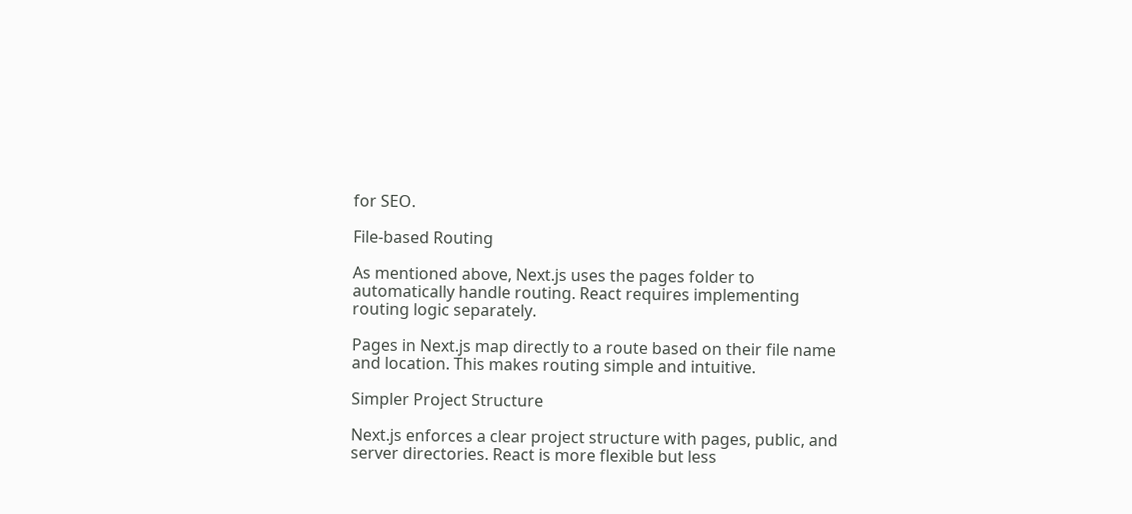for SEO.

File-based Routing

As mentioned above, Next.js uses the pages folder to automatically handle routing. React requires implementing routing logic separately.

Pages in Next.js map directly to a route based on their file name and location. This makes routing simple and intuitive.

Simpler Project Structure

Next.js enforces a clear project structure with pages, public, and server directories. React is more flexible but less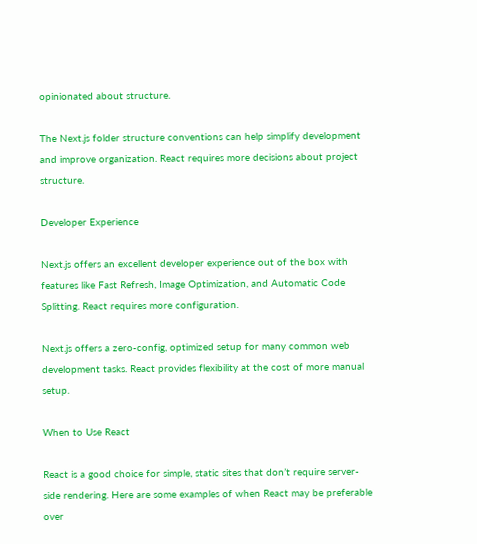opinionated about structure.

The Next.js folder structure conventions can help simplify development and improve organization. React requires more decisions about project structure.

Developer Experience

Next.js offers an excellent developer experience out of the box with features like Fast Refresh, Image Optimization, and Automatic Code Splitting. React requires more configuration.

Next.js offers a zero-config, optimized setup for many common web development tasks. React provides flexibility at the cost of more manual setup.

When to Use React

React is a good choice for simple, static sites that don’t require server-side rendering. Here are some examples of when React may be preferable over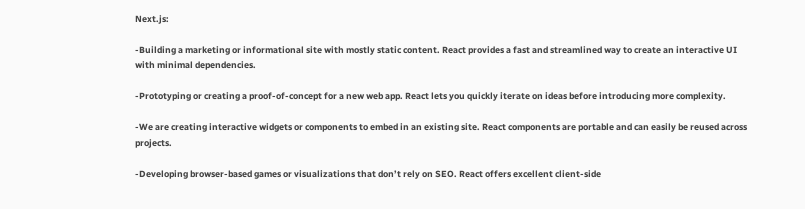Next.js:

-Building a marketing or informational site with mostly static content. React provides a fast and streamlined way to create an interactive UI with minimal dependencies.

-Prototyping or creating a proof-of-concept for a new web app. React lets you quickly iterate on ideas before introducing more complexity.

-We are creating interactive widgets or components to embed in an existing site. React components are portable and can easily be reused across projects.

-Developing browser-based games or visualizations that don’t rely on SEO. React offers excellent client-side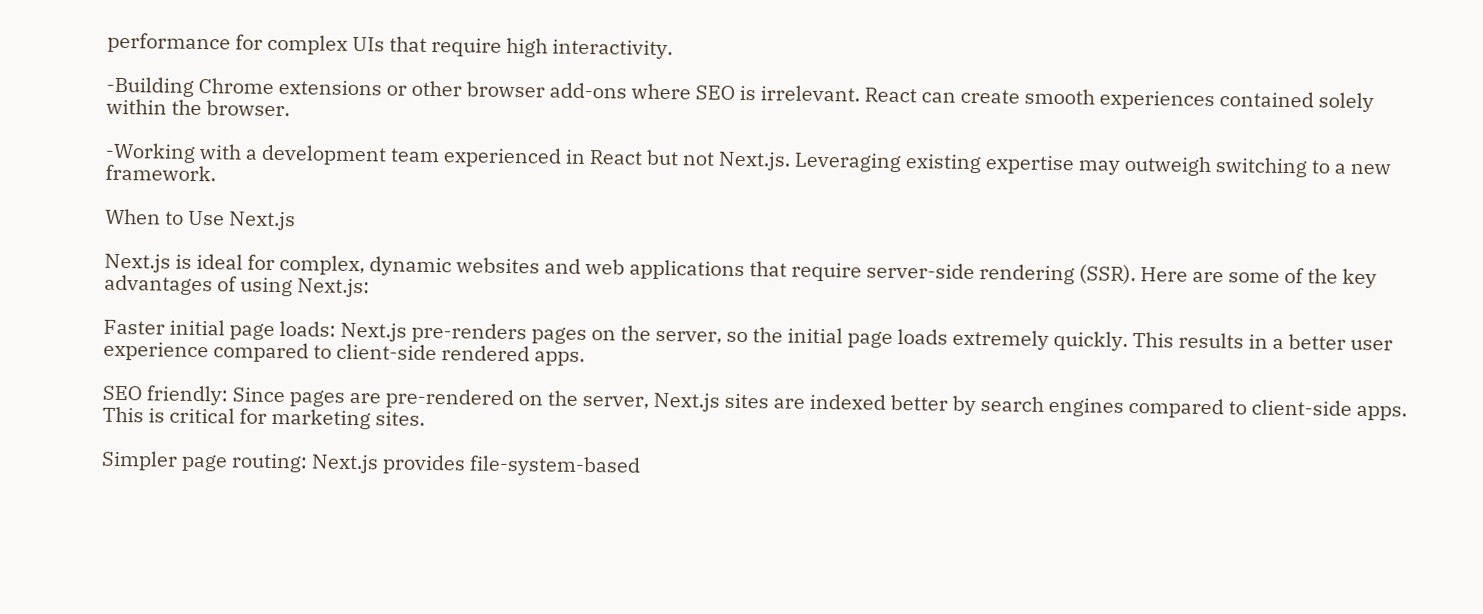performance for complex UIs that require high interactivity.

-Building Chrome extensions or other browser add-ons where SEO is irrelevant. React can create smooth experiences contained solely within the browser.

-Working with a development team experienced in React but not Next.js. Leveraging existing expertise may outweigh switching to a new framework.

When to Use Next.js

Next.js is ideal for complex, dynamic websites and web applications that require server-side rendering (SSR). Here are some of the key advantages of using Next.js:

Faster initial page loads: Next.js pre-renders pages on the server, so the initial page loads extremely quickly. This results in a better user experience compared to client-side rendered apps.

SEO friendly: Since pages are pre-rendered on the server, Next.js sites are indexed better by search engines compared to client-side apps. This is critical for marketing sites.

Simpler page routing: Next.js provides file-system-based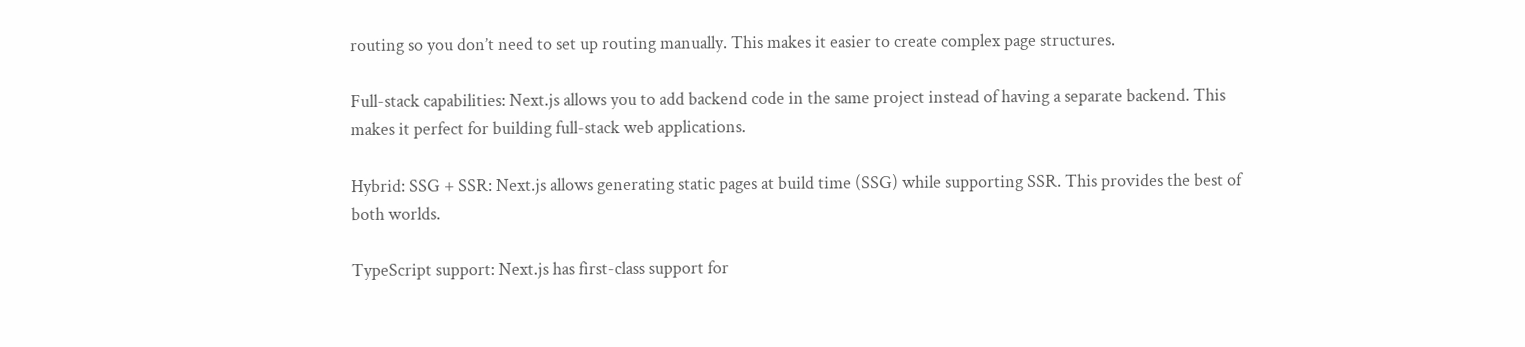routing so you don’t need to set up routing manually. This makes it easier to create complex page structures.

Full-stack capabilities: Next.js allows you to add backend code in the same project instead of having a separate backend. This makes it perfect for building full-stack web applications.

Hybrid: SSG + SSR: Next.js allows generating static pages at build time (SSG) while supporting SSR. This provides the best of both worlds.

TypeScript support: Next.js has first-class support for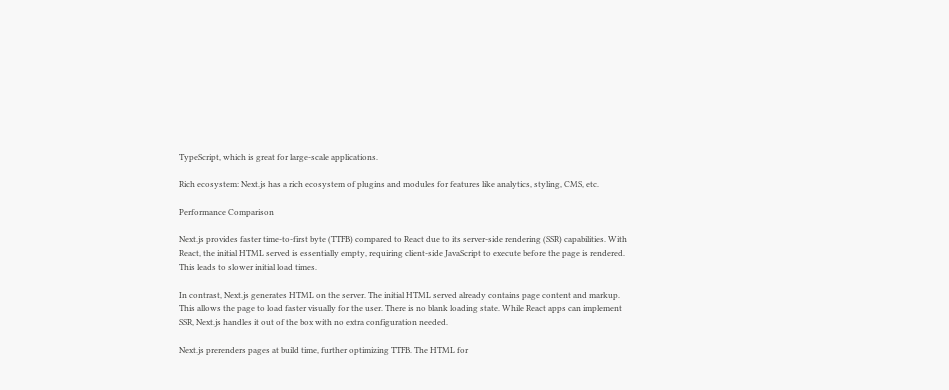TypeScript, which is great for large-scale applications.

Rich ecosystem: Next.js has a rich ecosystem of plugins and modules for features like analytics, styling, CMS, etc.

Performance Comparison

Next.js provides faster time-to-first byte (TTFB) compared to React due to its server-side rendering (SSR) capabilities. With React, the initial HTML served is essentially empty, requiring client-side JavaScript to execute before the page is rendered. This leads to slower initial load times.

In contrast, Next.js generates HTML on the server. The initial HTML served already contains page content and markup. This allows the page to load faster visually for the user. There is no blank loading state. While React apps can implement SSR, Next.js handles it out of the box with no extra configuration needed.

Next.js prerenders pages at build time, further optimizing TTFB. The HTML for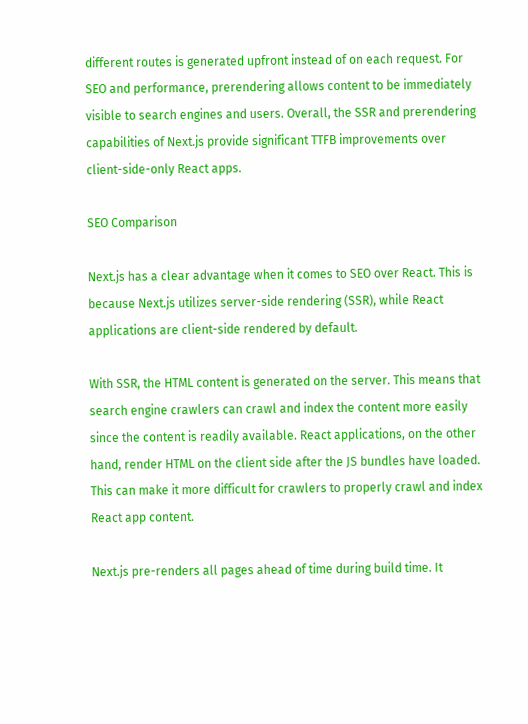different routes is generated upfront instead of on each request. For SEO and performance, prerendering allows content to be immediately visible to search engines and users. Overall, the SSR and prerendering capabilities of Next.js provide significant TTFB improvements over client-side-only React apps.

SEO Comparison

Next.js has a clear advantage when it comes to SEO over React. This is because Next.js utilizes server-side rendering (SSR), while React applications are client-side rendered by default.

With SSR, the HTML content is generated on the server. This means that search engine crawlers can crawl and index the content more easily since the content is readily available. React applications, on the other hand, render HTML on the client side after the JS bundles have loaded. This can make it more difficult for crawlers to properly crawl and index React app content.

Next.js pre-renders all pages ahead of time during build time. It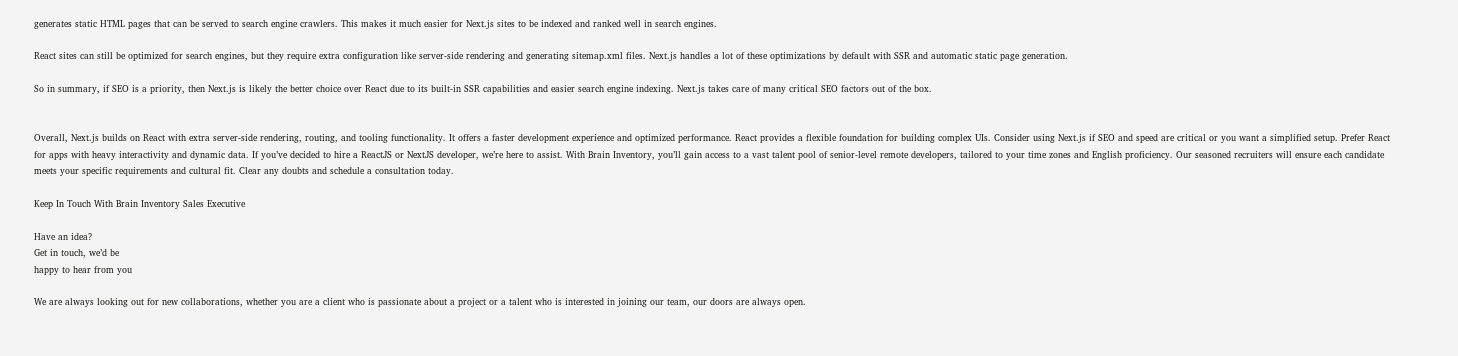generates static HTML pages that can be served to search engine crawlers. This makes it much easier for Next.js sites to be indexed and ranked well in search engines.

React sites can still be optimized for search engines, but they require extra configuration like server-side rendering and generating sitemap.xml files. Next.js handles a lot of these optimizations by default with SSR and automatic static page generation.

So in summary, if SEO is a priority, then Next.js is likely the better choice over React due to its built-in SSR capabilities and easier search engine indexing. Next.js takes care of many critical SEO factors out of the box.


Overall, Next.js builds on React with extra server-side rendering, routing, and tooling functionality. It offers a faster development experience and optimized performance. React provides a flexible foundation for building complex UIs. Consider using Next.js if SEO and speed are critical or you want a simplified setup. Prefer React for apps with heavy interactivity and dynamic data. If you’ve decided to hire a ReactJS or NextJS developer, we’re here to assist. With Brain Inventory, you’ll gain access to a vast talent pool of senior-level remote developers, tailored to your time zones and English proficiency. Our seasoned recruiters will ensure each candidate meets your specific requirements and cultural fit. Clear any doubts and schedule a consultation today.

Keep In Touch With Brain Inventory Sales Executive

Have an idea?
Get in touch, we’d be
happy to hear from you

We are always looking out for new collaborations, whether you are a client who is passionate about a project or a talent who is interested in joining our team, our doors are always open.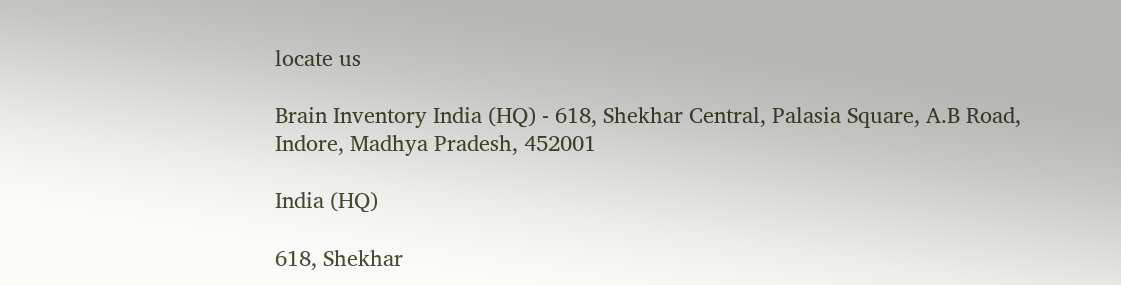locate us

Brain Inventory India (HQ) - 618, Shekhar Central, Palasia Square, A.B Road, Indore, Madhya Pradesh, 452001

India (HQ)

618, Shekhar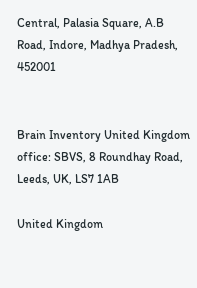Central, Palasia Square, A.B Road, Indore, Madhya Pradesh, 452001


Brain Inventory United Kingdom office: SBVS, 8 Roundhay Road, Leeds, UK, LS7 1AB

United Kingdom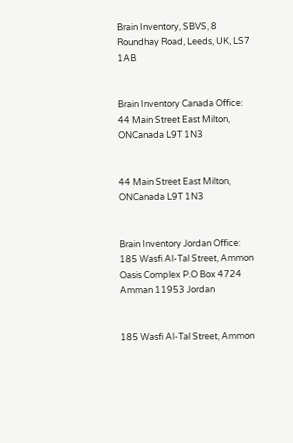Brain Inventory, SBVS, 8 Roundhay Road, Leeds, UK, LS7 1AB


Brain Inventory Canada Office: 44 Main Street East Milton, ONCanada L9T 1N3


44 Main Street East Milton, ONCanada L9T 1N3


Brain Inventory Jordan Office: 185 Wasfi Al-Tal Street, Ammon Oasis Complex P.O Box 4724 Amman 11953 Jordan


185 Wasfi Al-Tal Street, Ammon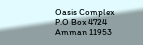Oasis Complex P.O Box 4724 Amman 11953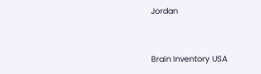Jordan


Brain Inventory USA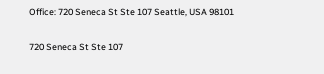Office: 720 Seneca St Ste 107 Seattle, USA 98101


720 Seneca St Ste 107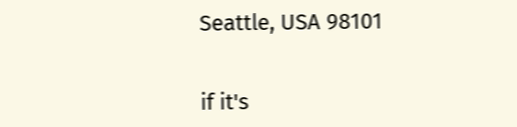Seattle, USA 98101


if it's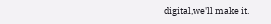digital,we'll make it.